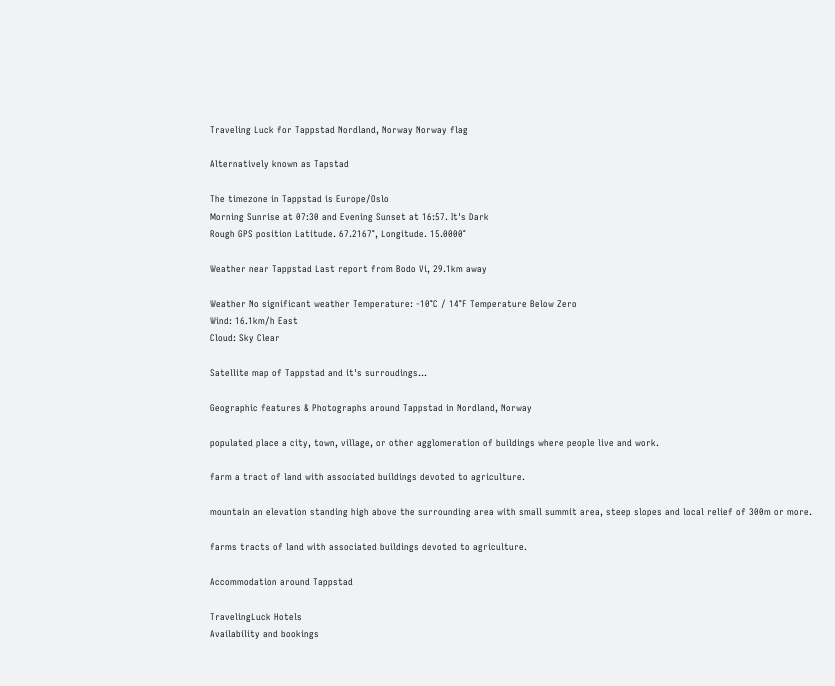Traveling Luck for Tappstad Nordland, Norway Norway flag

Alternatively known as Tapstad

The timezone in Tappstad is Europe/Oslo
Morning Sunrise at 07:30 and Evening Sunset at 16:57. It's Dark
Rough GPS position Latitude. 67.2167°, Longitude. 15.0000°

Weather near Tappstad Last report from Bodo Vi, 29.1km away

Weather No significant weather Temperature: -10°C / 14°F Temperature Below Zero
Wind: 16.1km/h East
Cloud: Sky Clear

Satellite map of Tappstad and it's surroudings...

Geographic features & Photographs around Tappstad in Nordland, Norway

populated place a city, town, village, or other agglomeration of buildings where people live and work.

farm a tract of land with associated buildings devoted to agriculture.

mountain an elevation standing high above the surrounding area with small summit area, steep slopes and local relief of 300m or more.

farms tracts of land with associated buildings devoted to agriculture.

Accommodation around Tappstad

TravelingLuck Hotels
Availability and bookings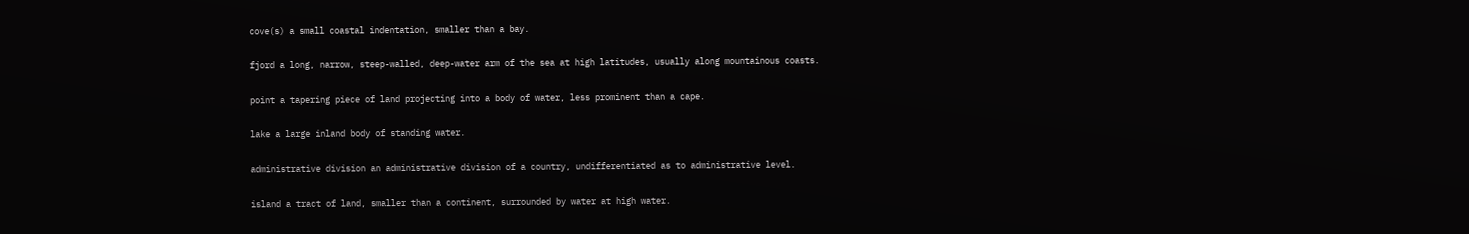cove(s) a small coastal indentation, smaller than a bay.

fjord a long, narrow, steep-walled, deep-water arm of the sea at high latitudes, usually along mountainous coasts.

point a tapering piece of land projecting into a body of water, less prominent than a cape.

lake a large inland body of standing water.

administrative division an administrative division of a country, undifferentiated as to administrative level.

island a tract of land, smaller than a continent, surrounded by water at high water.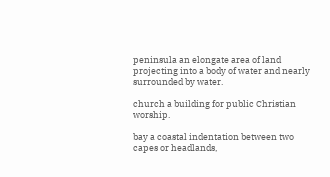peninsula an elongate area of land projecting into a body of water and nearly surrounded by water.

church a building for public Christian worship.

bay a coastal indentation between two capes or headlands,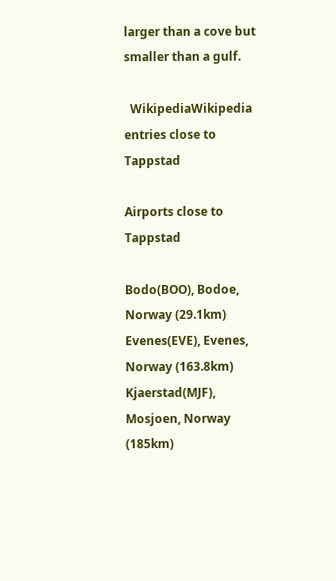larger than a cove but smaller than a gulf.

  WikipediaWikipedia entries close to Tappstad

Airports close to Tappstad

Bodo(BOO), Bodoe, Norway (29.1km)
Evenes(EVE), Evenes, Norway (163.8km)
Kjaerstad(MJF), Mosjoen, Norway (185km)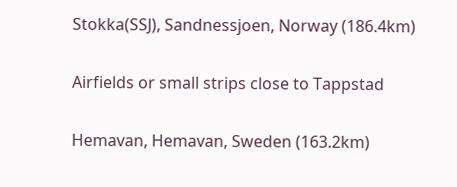Stokka(SSJ), Sandnessjoen, Norway (186.4km)

Airfields or small strips close to Tappstad

Hemavan, Hemavan, Sweden (163.2km)